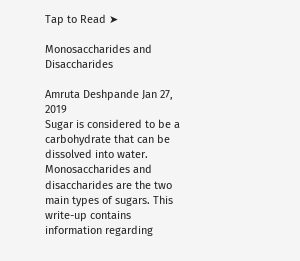Tap to Read ➤

Monosaccharides and Disaccharides

Amruta Deshpande Jan 27, 2019
Sugar is considered to be a carbohydrate that can be dissolved into water. Monosaccharides and disaccharides are the two main types of sugars. This write-up contains information regarding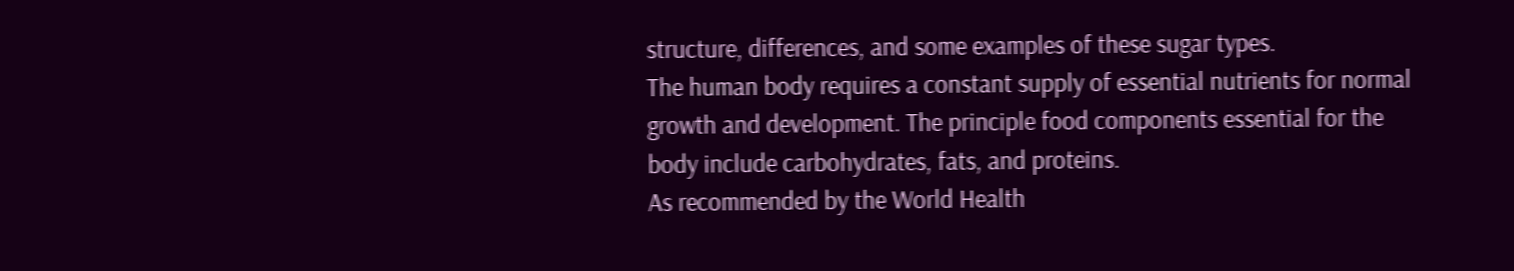structure, differences, and some examples of these sugar types.
The human body requires a constant supply of essential nutrients for normal growth and development. The principle food components essential for the body include carbohydrates, fats, and proteins.
As recommended by the World Health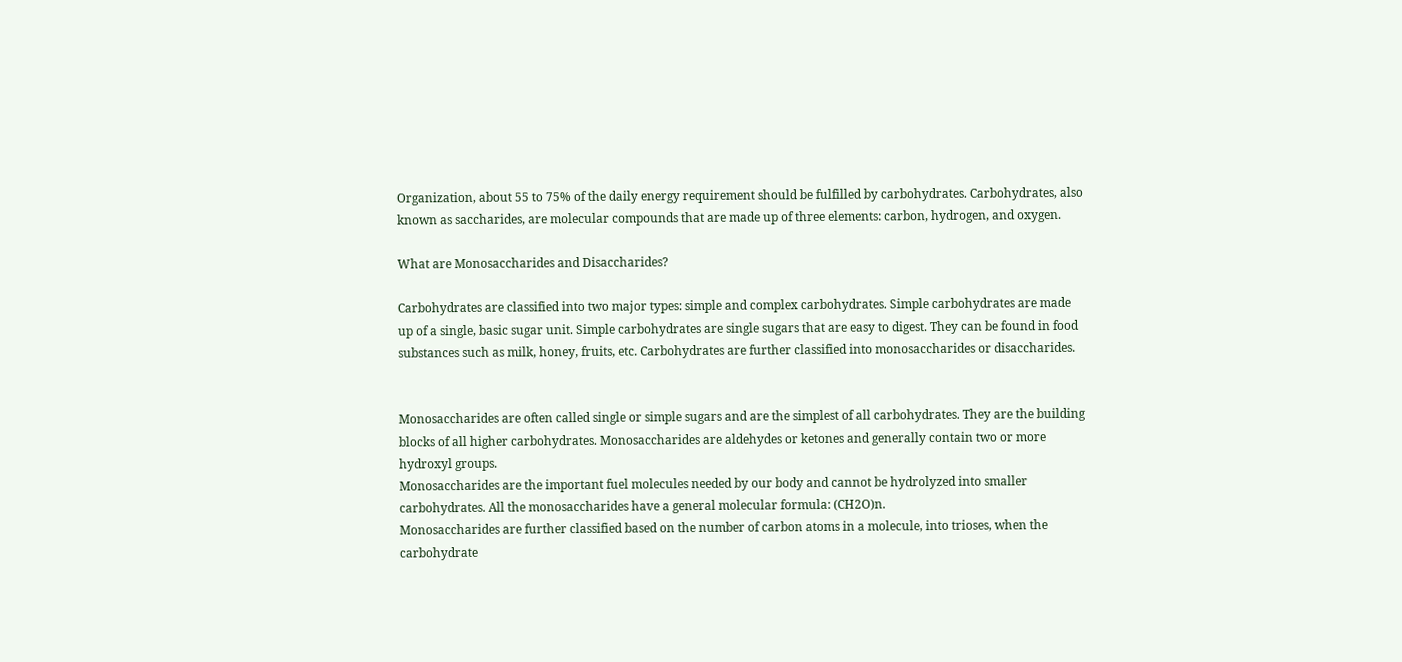Organization, about 55 to 75% of the daily energy requirement should be fulfilled by carbohydrates. Carbohydrates, also known as saccharides, are molecular compounds that are made up of three elements: carbon, hydrogen, and oxygen.

What are Monosaccharides and Disaccharides?

Carbohydrates are classified into two major types: simple and complex carbohydrates. Simple carbohydrates are made up of a single, basic sugar unit. Simple carbohydrates are single sugars that are easy to digest. They can be found in food substances such as milk, honey, fruits, etc. Carbohydrates are further classified into monosaccharides or disaccharides.


Monosaccharides are often called single or simple sugars and are the simplest of all carbohydrates. They are the building blocks of all higher carbohydrates. Monosaccharides are aldehydes or ketones and generally contain two or more hydroxyl groups.
Monosaccharides are the important fuel molecules needed by our body and cannot be hydrolyzed into smaller carbohydrates. All the monosaccharides have a general molecular formula: (CH2O)n.
Monosaccharides are further classified based on the number of carbon atoms in a molecule, into trioses, when the carbohydrate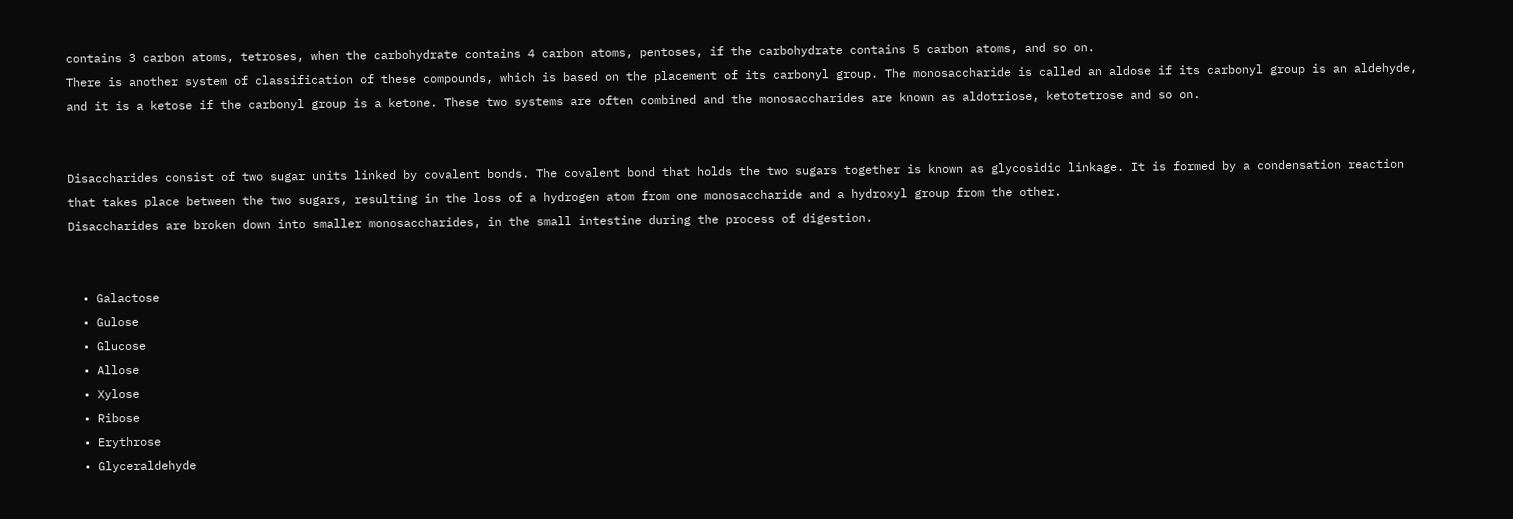contains 3 carbon atoms, tetroses, when the carbohydrate contains 4 carbon atoms, pentoses, if the carbohydrate contains 5 carbon atoms, and so on.
There is another system of classification of these compounds, which is based on the placement of its carbonyl group. The monosaccharide is called an aldose if its carbonyl group is an aldehyde, and it is a ketose if the carbonyl group is a ketone. These two systems are often combined and the monosaccharides are known as aldotriose, ketotetrose and so on.


Disaccharides consist of two sugar units linked by covalent bonds. The covalent bond that holds the two sugars together is known as glycosidic linkage. It is formed by a condensation reaction that takes place between the two sugars, resulting in the loss of a hydrogen atom from one monosaccharide and a hydroxyl group from the other.
Disaccharides are broken down into smaller monosaccharides, in the small intestine during the process of digestion.


  • Galactose
  • Gulose
  • Glucose
  • Allose
  • Xylose
  • Ribose
  • Erythrose
  • Glyceraldehyde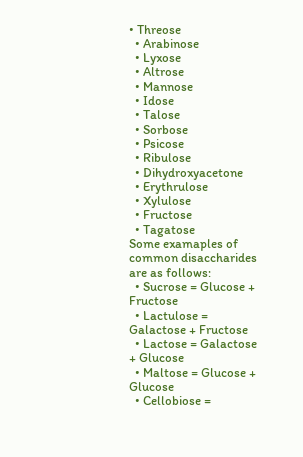• Threose
  • Arabinose
  • Lyxose
  • Altrose
  • Mannose
  • Idose
  • Talose
  • Sorbose
  • Psicose
  • Ribulose
  • Dihydroxyacetone
  • Erythrulose
  • Xylulose
  • Fructose
  • Tagatose
Some examaples of common disaccharides are as follows:
  • Sucrose = Glucose + Fructose
  • Lactulose = Galactose + Fructose
  • Lactose = Galactose + Glucose
  • Maltose = Glucose + Glucose
  • Cellobiose =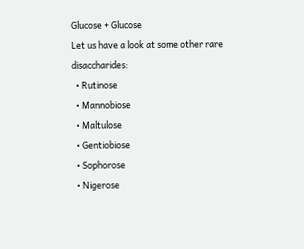Glucose + Glucose
Let us have a look at some other rare disaccharides:
  • Rutinose
  • Mannobiose
  • Maltulose
  • Gentiobiose
  • Sophorose
  • Nigerose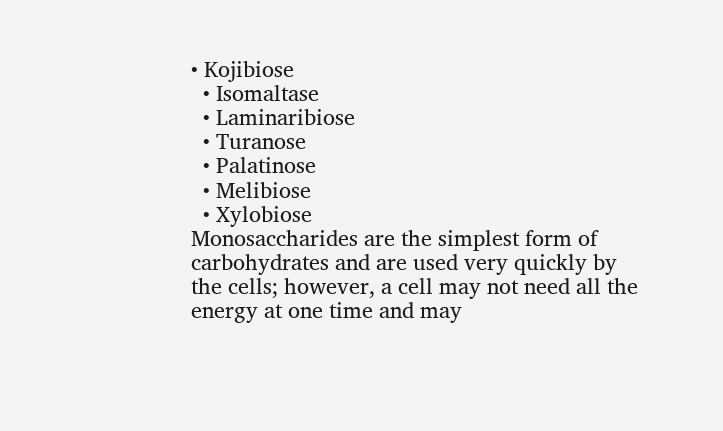• Kojibiose
  • Isomaltase
  • Laminaribiose
  • Turanose
  • Palatinose
  • Melibiose
  • Xylobiose
Monosaccharides are the simplest form of carbohydrates and are used very quickly by the cells; however, a cell may not need all the energy at one time and may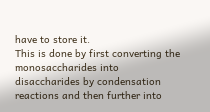have to store it.
This is done by first converting the monosaccharides into disaccharides by condensation reactions and then further into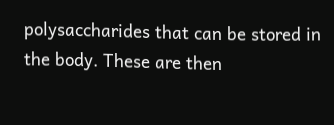polysaccharides that can be stored in the body. These are then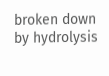broken down by hydrolysis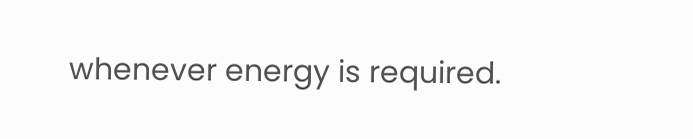whenever energy is required.